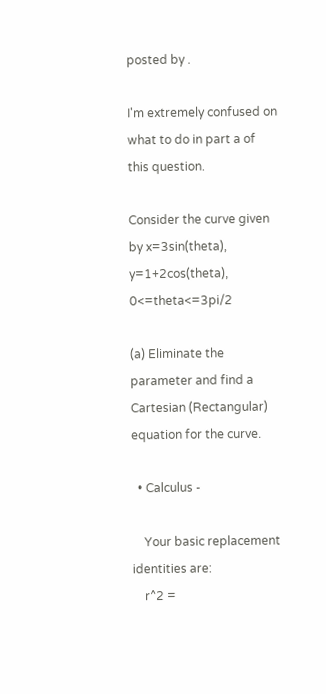posted by .

I'm extremely confused on what to do in part a of this question.

Consider the curve given by x=3sin(theta), y=1+2cos(theta), 0<=theta<=3pi/2

(a) Eliminate the parameter and find a Cartesian (Rectangular) equation for the curve.

  • Calculus -

    Your basic replacement identities are:
    r^2 =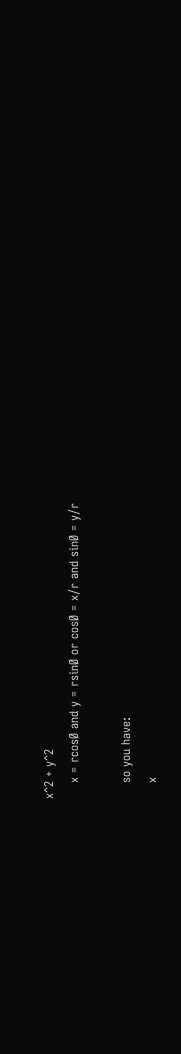x^2 + y^2
    x = rcosØ and y = rsinØ or cosØ = x/r and sinØ = y/r

    so you have:
    x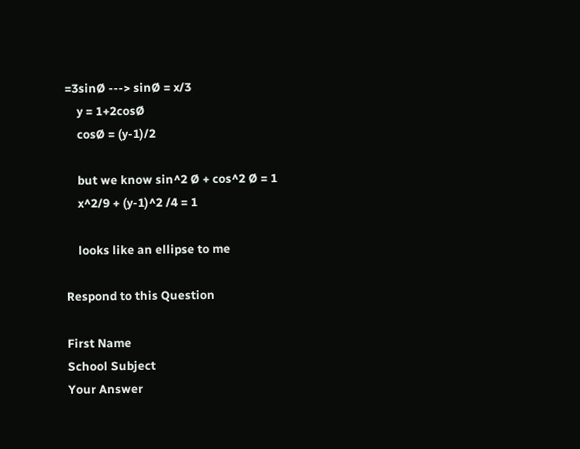=3sinØ ---> sinØ = x/3
    y = 1+2cosØ
    cosØ = (y-1)/2

    but we know sin^2 Ø + cos^2 Ø = 1
    x^2/9 + (y-1)^2 /4 = 1

    looks like an ellipse to me

Respond to this Question

First Name
School Subject
Your Answer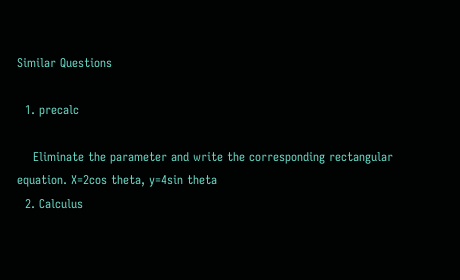Similar Questions

  1. precalc

    Eliminate the parameter and write the corresponding rectangular equation. X=2cos theta, y=4sin theta
  2. Calculus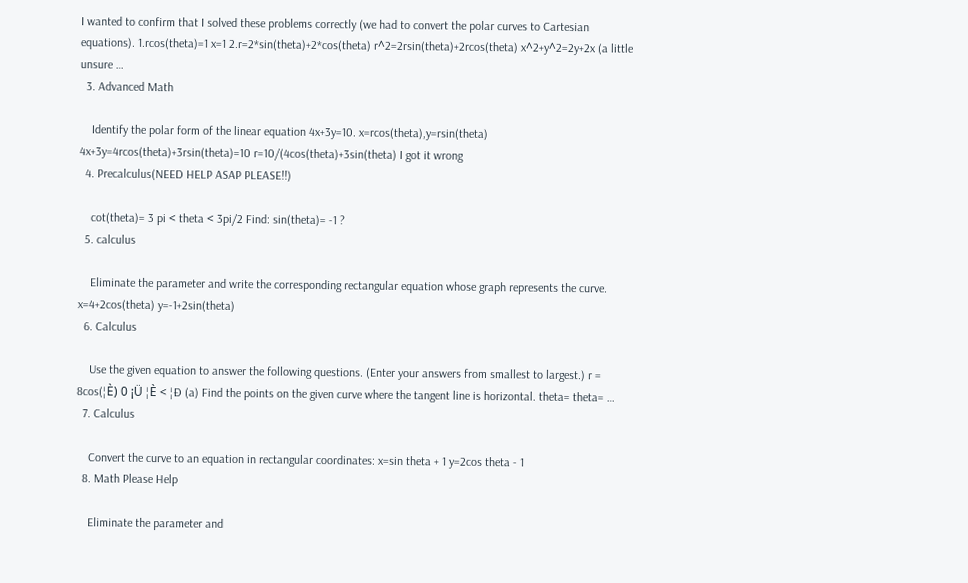I wanted to confirm that I solved these problems correctly (we had to convert the polar curves to Cartesian equations). 1.rcos(theta)=1 x=1 2.r=2*sin(theta)+2*cos(theta) r^2=2rsin(theta)+2rcos(theta) x^2+y^2=2y+2x (a little unsure …
  3. Advanced Math

    Identify the polar form of the linear equation 4x+3y=10. x=rcos(theta),y=rsin(theta) 4x+3y=4rcos(theta)+3rsin(theta)=10 r=10/(4cos(theta)+3sin(theta) I got it wrong
  4. Precalculus(NEED HELP ASAP PLEASE!!)

    cot(theta)= 3 pi < theta < 3pi/2 Find: sin(theta)= -1 ?
  5. calculus

    Eliminate the parameter and write the corresponding rectangular equation whose graph represents the curve. x=4+2cos(theta) y=-1+2sin(theta)
  6. Calculus

    Use the given equation to answer the following questions. (Enter your answers from smallest to largest.) r = 8cos(¦È) 0 ¡Ü ¦È < ¦Ð (a) Find the points on the given curve where the tangent line is horizontal. theta= theta= …
  7. Calculus

    Convert the curve to an equation in rectangular coordinates: x=sin theta + 1 y=2cos theta - 1
  8. Math Please Help

    Eliminate the parameter and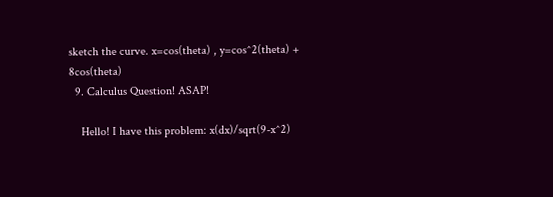sketch the curve. x=cos(theta) , y=cos^2(theta) + 8cos(theta)
  9. Calculus Question! ASAP!

    Hello! I have this problem: x(dx)/sqrt(9-x^2)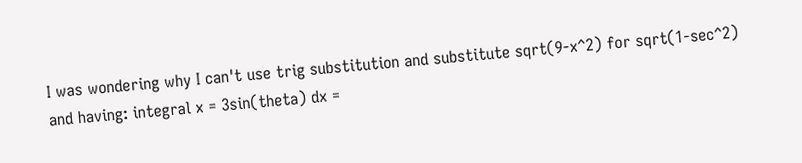I was wondering why I can't use trig substitution and substitute sqrt(9-x^2) for sqrt(1-sec^2) and having: integral x = 3sin(theta) dx =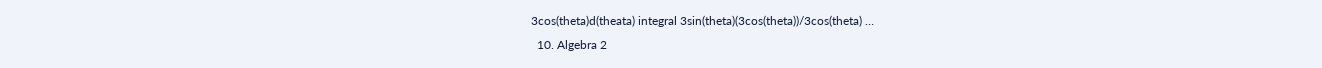3cos(theta)d(theata) integral 3sin(theta)(3cos(theta))/3cos(theta) …
  10. Algebra 2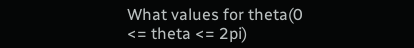What values for theta(0 <= theta <= 2pi)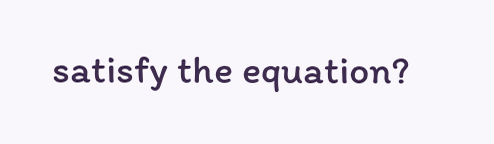satisfy the equation?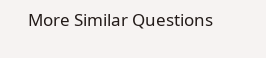More Similar Questions